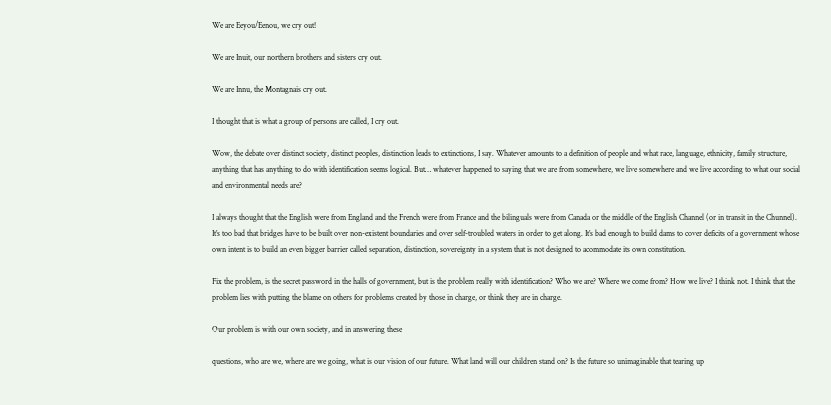We are Eeyou/Eenou, we cry out!

We are Inuit, our northern brothers and sisters cry out.

We are Innu, the Montagnais cry out.

I thought that is what a group of persons are called, I cry out.

Wow, the debate over distinct society, distinct peoples, distinction leads to extinctions, I say. Whatever amounts to a definition of people and what race, language, ethnicity, family structure, anything that has anything to do with identification seems logical. But… whatever happened to saying that we are from somewhere, we live somewhere and we live according to what our social and environmental needs are?

I always thought that the English were from England and the French were from France and the bilinguals were from Canada or the middle of the English Channel (or in transit in the Chunnel). It’s too bad that bridges have to be built over non-existent boundaries and over self-troubled waters in order to get along. It’s bad enough to build dams to cover deficits of a government whose own intent is to build an even bigger barrier called separation, distinction, sovereignty in a system that is not designed to acommodate its own constitution.

Fix the problem, is the secret password in the halls of government, but is the problem really with identification? Who we are? Where we come from? How we live? I think not. I think that the problem lies with putting the blame on others for problems created by those in charge, or think they are in charge.

Our problem is with our own society, and in answering these

questions, who are we, where are we going, what is our vision of our future. What land will our children stand on? Is the future so unimaginable that tearing up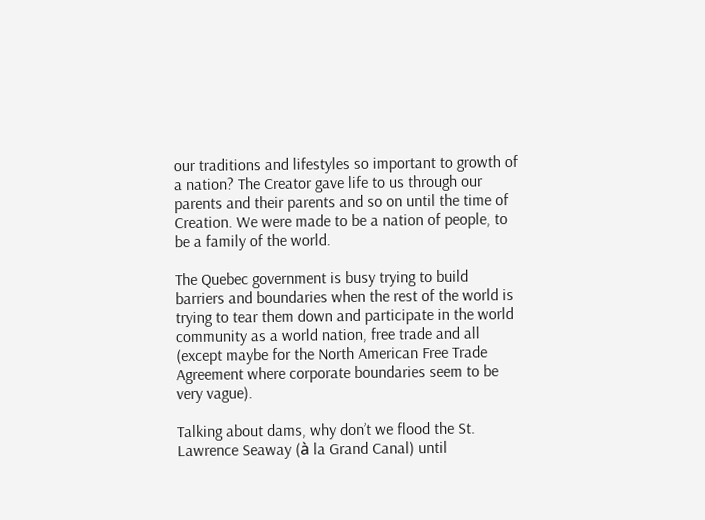our traditions and lifestyles so important to growth of a nation? The Creator gave life to us through our parents and their parents and so on until the time of Creation. We were made to be a nation of people, to be a family of the world.

The Quebec government is busy trying to build barriers and boundaries when the rest of the world is trying to tear them down and participate in the world community as a world nation, free trade and all (except maybe for the North American Free Trade Agreement where corporate boundaries seem to be very vague).

Talking about dams, why don’t we flood the St. Lawrence Seaway (à la Grand Canal) until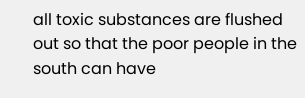all toxic substances are flushed out so that the poor people in the south can have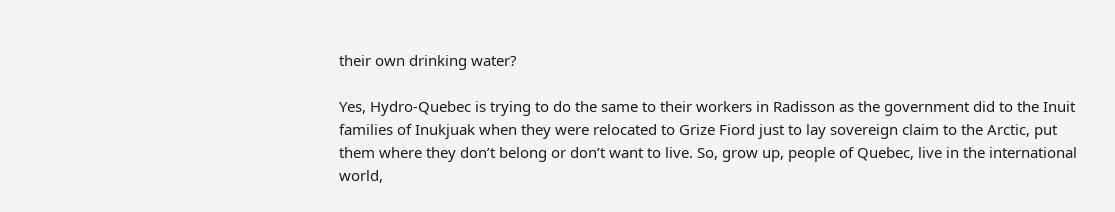their own drinking water?

Yes, Hydro-Quebec is trying to do the same to their workers in Radisson as the government did to the Inuit families of Inukjuak when they were relocated to Grize Fiord just to lay sovereign claim to the Arctic, put them where they don’t belong or don’t want to live. So, grow up, people of Quebec, live in the international world,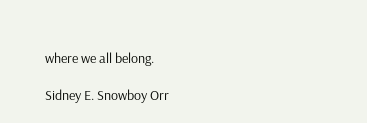where we all belong.

Sidney E. Snowboy Orr